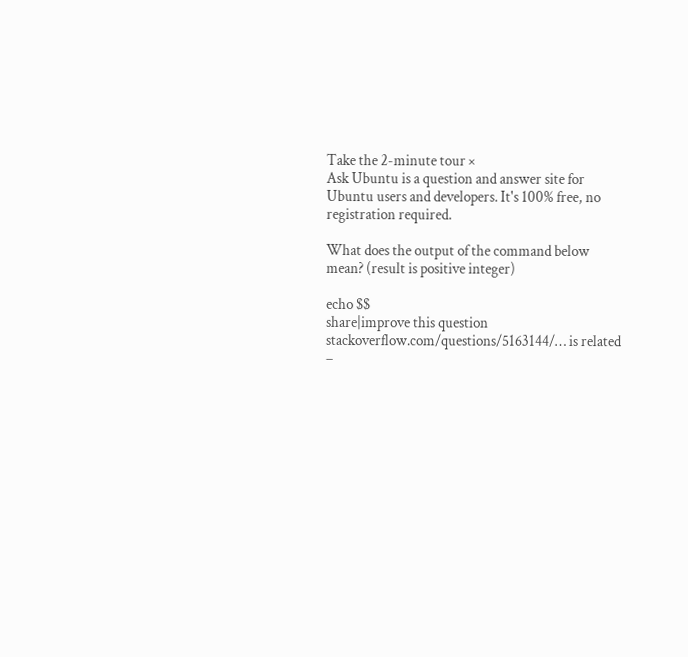Take the 2-minute tour ×
Ask Ubuntu is a question and answer site for Ubuntu users and developers. It's 100% free, no registration required.

What does the output of the command below mean? (result is positive integer)

echo $$
share|improve this question
stackoverflow.com/questions/5163144/… is related –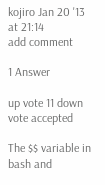kojiro Jan 20 '13 at 21:14
add comment

1 Answer

up vote 11 down vote accepted

The $$ variable in bash and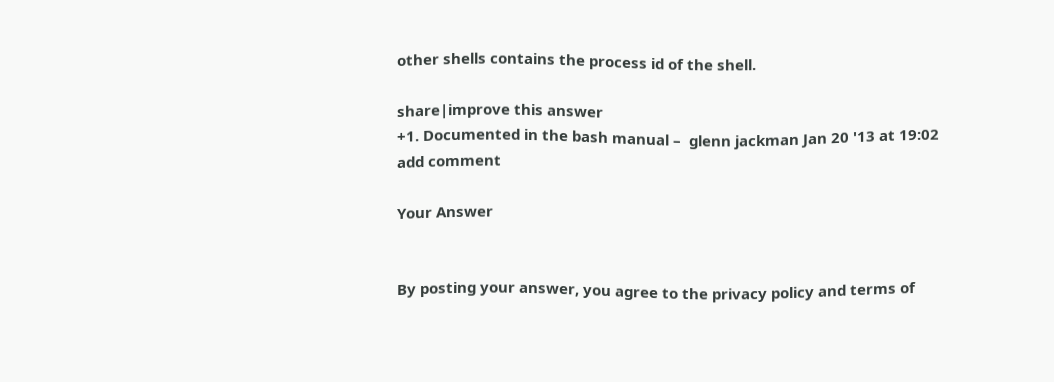other shells contains the process id of the shell.

share|improve this answer
+1. Documented in the bash manual –  glenn jackman Jan 20 '13 at 19:02
add comment

Your Answer


By posting your answer, you agree to the privacy policy and terms of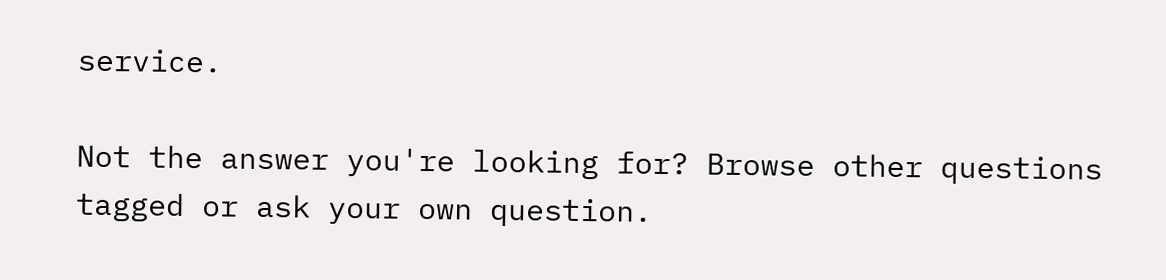service.

Not the answer you're looking for? Browse other questions tagged or ask your own question.